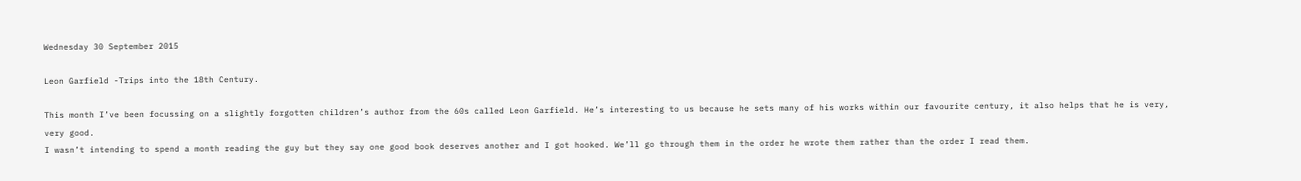Wednesday 30 September 2015

Leon Garfield -Trips into the 18th Century.

This month I’ve been focussing on a slightly forgotten children’s author from the 60s called Leon Garfield. He’s interesting to us because he sets many of his works within our favourite century, it also helps that he is very, very good.
I wasn’t intending to spend a month reading the guy but they say one good book deserves another and I got hooked. We’ll go through them in the order he wrote them rather than the order I read them.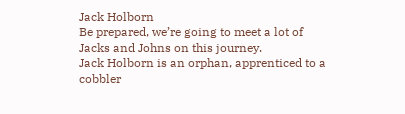Jack Holborn
Be prepared, we’re going to meet a lot of Jacks and Johns on this journey.
Jack Holborn is an orphan, apprenticed to a cobbler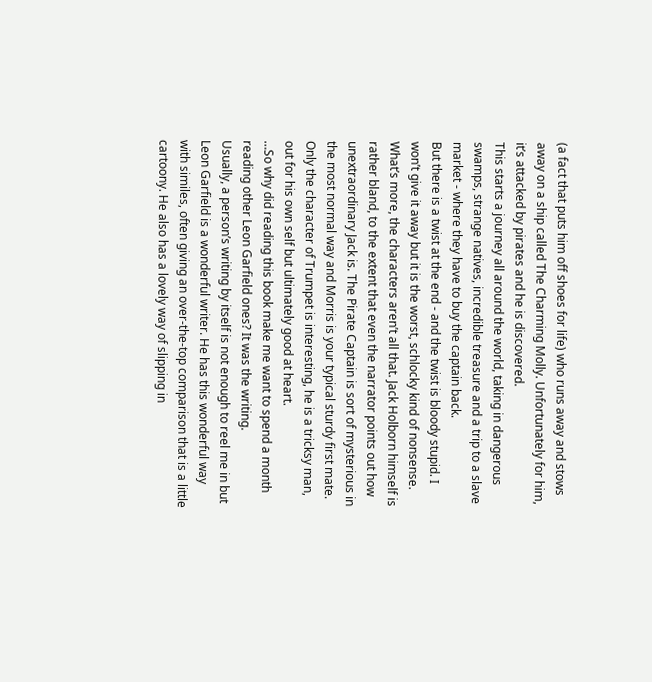(a fact that puts him off shoes for life) who runs away and stows away on a ship called The Charming Molly. Unfortunately for him, it’s attacked by pirates and he is discovered.
This starts a journey all around the world, taking in dangerous swamps, strange natives, incredible treasure and a trip to a slave market - where they have to buy the captain back.
But there is a twist at the end - and the twist is bloody stupid. I won’t give it away but it is the worst, schlocky kind of nonsense.
What’s more, the characters aren’t all that. Jack Holborn himself is rather bland, to the extent that even the narrator points out how unextraordinary Jack is. The Pirate Captain is sort of mysterious in the most normal way and Morris is your typical sturdy first mate. Only the character of Trumpet is interesting, he is a tricksy man, out for his own self but ultimately good at heart.
…So why did reading this book make me want to spend a month reading other Leon Garfield ones? It was the writing.
Usually, a person’s writing by itself is not enough to reel me in but Leon Garfield is a wonderful writer. He has this wonderful way with similes, often giving an over-the-top comparison that is a little cartoony. He also has a lovely way of slipping in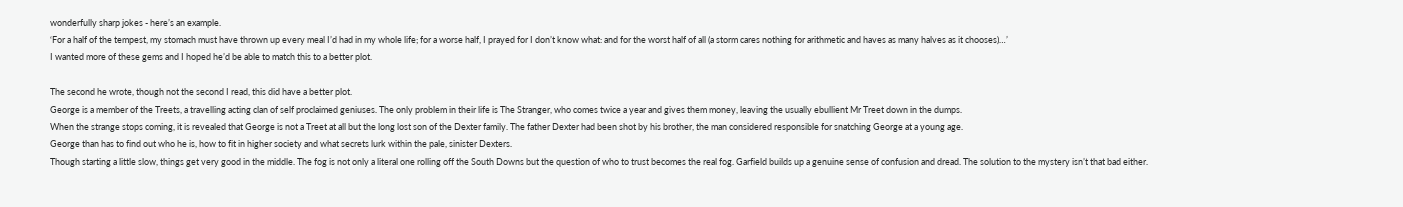wonderfully sharp jokes - here’s an example.
‘For a half of the tempest, my stomach must have thrown up every meal I’d had in my whole life; for a worse half, I prayed for I don’t know what: and for the worst half of all (a storm cares nothing for arithmetic and haves as many halves as it chooses)…’
I wanted more of these gems and I hoped he’d be able to match this to a better plot.

The second he wrote, though not the second I read, this did have a better plot.
George is a member of the Treets, a travelling acting clan of self proclaimed geniuses. The only problem in their life is The Stranger, who comes twice a year and gives them money, leaving the usually ebullient Mr Treet down in the dumps.
When the strange stops coming, it is revealed that George is not a Treet at all but the long lost son of the Dexter family. The father Dexter had been shot by his brother, the man considered responsible for snatching George at a young age.
George than has to find out who he is, how to fit in higher society and what secrets lurk within the pale, sinister Dexters.
Though starting a little slow, things get very good in the middle. The fog is not only a literal one rolling off the South Downs but the question of who to trust becomes the real fog. Garfield builds up a genuine sense of confusion and dread. The solution to the mystery isn’t that bad either.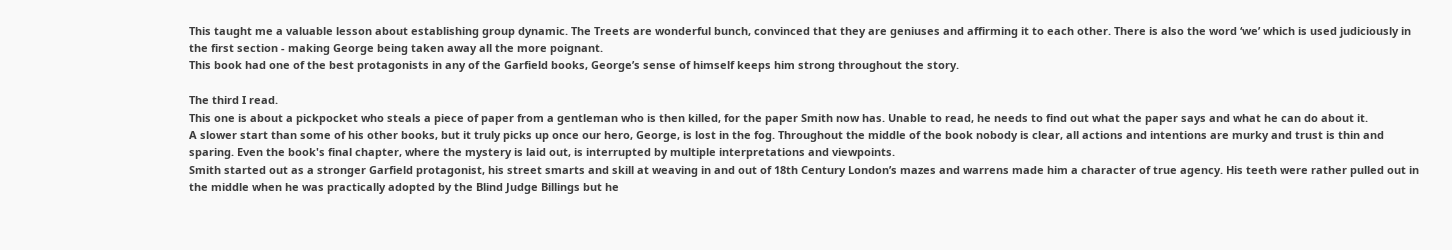This taught me a valuable lesson about establishing group dynamic. The Treets are wonderful bunch, convinced that they are geniuses and affirming it to each other. There is also the word ‘we’ which is used judiciously in the first section - making George being taken away all the more poignant.
This book had one of the best protagonists in any of the Garfield books, George’s sense of himself keeps him strong throughout the story.

The third I read.
This one is about a pickpocket who steals a piece of paper from a gentleman who is then killed, for the paper Smith now has. Unable to read, he needs to find out what the paper says and what he can do about it.
A slower start than some of his other books, but it truly picks up once our hero, George, is lost in the fog. Throughout the middle of the book nobody is clear, all actions and intentions are murky and trust is thin and sparing. Even the book's final chapter, where the mystery is laid out, is interrupted by multiple interpretations and viewpoints.
Smith started out as a stronger Garfield protagonist, his street smarts and skill at weaving in and out of 18th Century London’s mazes and warrens made him a character of true agency. His teeth were rather pulled out in the middle when he was practically adopted by the Blind Judge Billings but he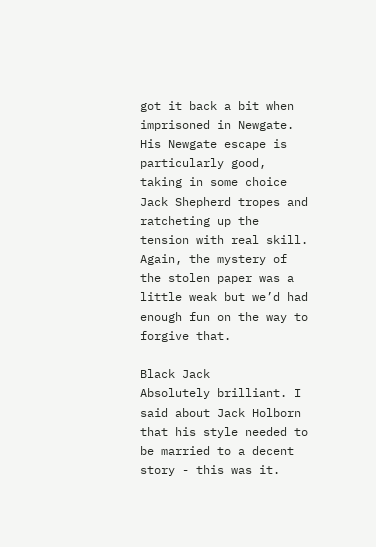got it back a bit when imprisoned in Newgate.
His Newgate escape is particularly good, taking in some choice Jack Shepherd tropes and ratcheting up the tension with real skill.
Again, the mystery of the stolen paper was a little weak but we’d had enough fun on the way to forgive that.

Black Jack
Absolutely brilliant. I said about Jack Holborn that his style needed to be married to a decent story - this was it.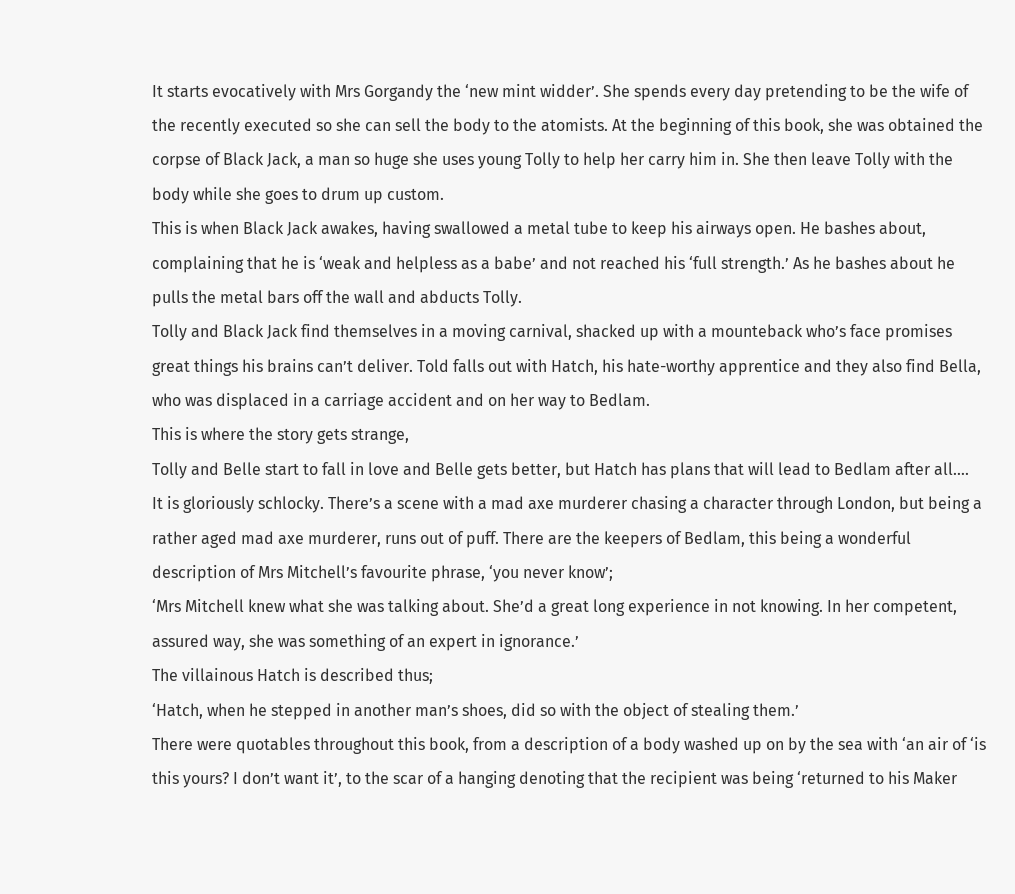It starts evocatively with Mrs Gorgandy the ‘new mint widder’. She spends every day pretending to be the wife of the recently executed so she can sell the body to the atomists. At the beginning of this book, she was obtained the corpse of Black Jack, a man so huge she uses young Tolly to help her carry him in. She then leave Tolly with the body while she goes to drum up custom.
This is when Black Jack awakes, having swallowed a metal tube to keep his airways open. He bashes about, complaining that he is ‘weak and helpless as a babe’ and not reached his ‘full strength.’ As he bashes about he pulls the metal bars off the wall and abducts Tolly.
Tolly and Black Jack find themselves in a moving carnival, shacked up with a mounteback who’s face promises great things his brains can’t deliver. Told falls out with Hatch, his hate-worthy apprentice and they also find Bella, who was displaced in a carriage accident and on her way to Bedlam.
This is where the story gets strange,
Tolly and Belle start to fall in love and Belle gets better, but Hatch has plans that will lead to Bedlam after all….
It is gloriously schlocky. There’s a scene with a mad axe murderer chasing a character through London, but being a rather aged mad axe murderer, runs out of puff. There are the keepers of Bedlam, this being a wonderful description of Mrs Mitchell’s favourite phrase, ‘you never know’;
‘Mrs Mitchell knew what she was talking about. She’d a great long experience in not knowing. In her competent, assured way, she was something of an expert in ignorance.’
The villainous Hatch is described thus;
‘Hatch, when he stepped in another man’s shoes, did so with the object of stealing them.’
There were quotables throughout this book, from a description of a body washed up on by the sea with ‘an air of ‘is this yours? I don’t want it’, to the scar of a hanging denoting that the recipient was being ‘returned to his Maker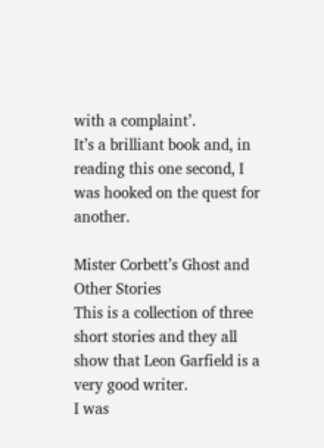with a complaint’.
It’s a brilliant book and, in reading this one second, I was hooked on the quest for another.

Mister Corbett’s Ghost and Other Stories
This is a collection of three short stories and they all show that Leon Garfield is a very good writer.
I was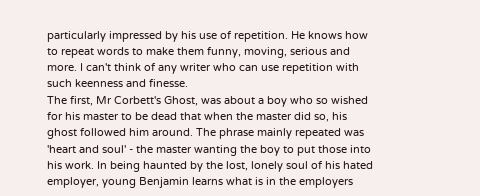particularly impressed by his use of repetition. He knows how to repeat words to make them funny, moving, serious and more. I can't think of any writer who can use repetition with such keenness and finesse.
The first, Mr Corbett's Ghost, was about a boy who so wished for his master to be dead that when the master did so, his ghost followed him around. The phrase mainly repeated was 'heart and soul' - the master wanting the boy to put those into his work. In being haunted by the lost, lonely soul of his hated employer, young Benjamin learns what is in the employers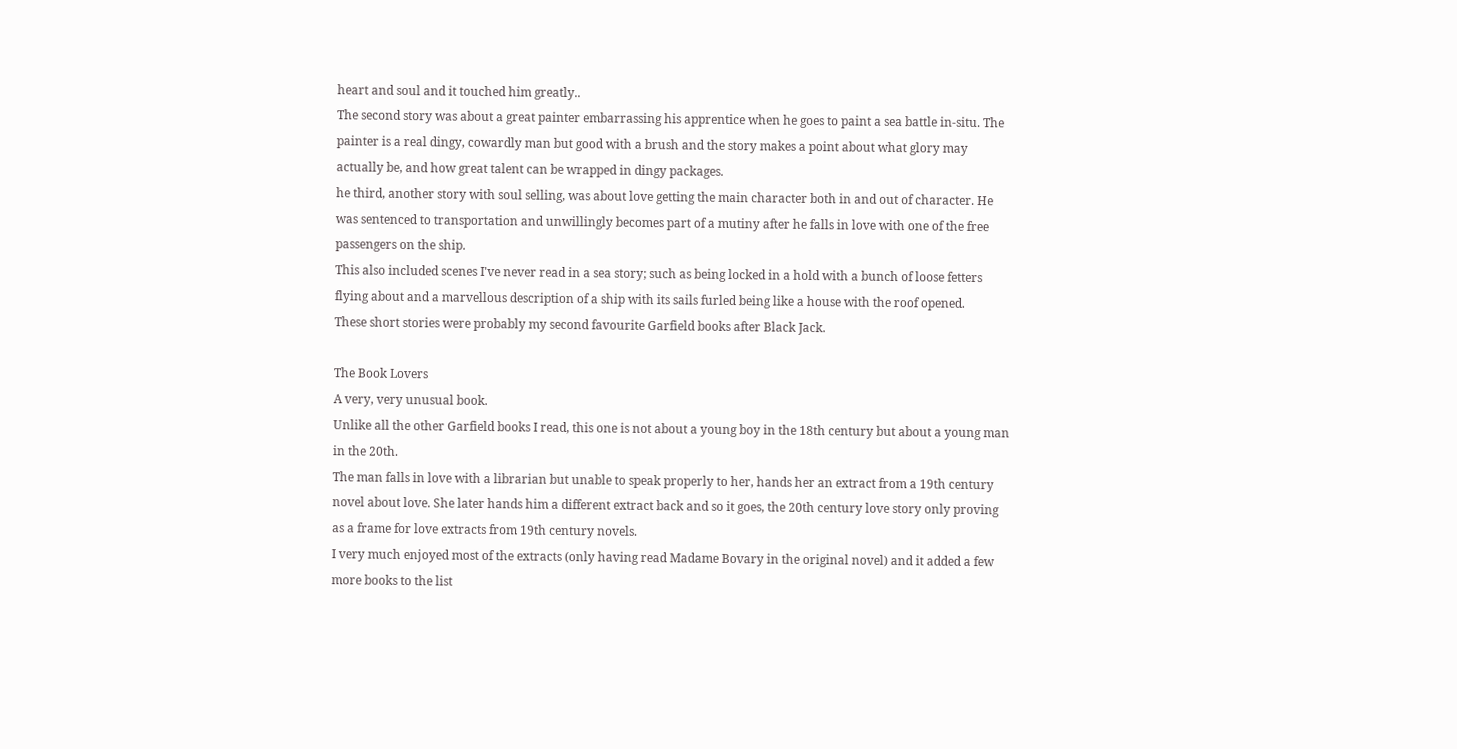heart and soul and it touched him greatly..
The second story was about a great painter embarrassing his apprentice when he goes to paint a sea battle in-situ. The painter is a real dingy, cowardly man but good with a brush and the story makes a point about what glory may actually be, and how great talent can be wrapped in dingy packages.
he third, another story with soul selling, was about love getting the main character both in and out of character. He was sentenced to transportation and unwillingly becomes part of a mutiny after he falls in love with one of the free passengers on the ship.
This also included scenes I've never read in a sea story; such as being locked in a hold with a bunch of loose fetters flying about and a marvellous description of a ship with its sails furled being like a house with the roof opened.
These short stories were probably my second favourite Garfield books after Black Jack.

The Book Lovers
A very, very unusual book.
Unlike all the other Garfield books I read, this one is not about a young boy in the 18th century but about a young man in the 20th.
The man falls in love with a librarian but unable to speak properly to her, hands her an extract from a 19th century novel about love. She later hands him a different extract back and so it goes, the 20th century love story only proving as a frame for love extracts from 19th century novels.
I very much enjoyed most of the extracts (only having read Madame Bovary in the original novel) and it added a few more books to the list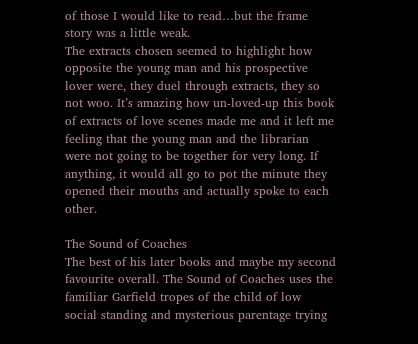of those I would like to read…but the frame story was a little weak.
The extracts chosen seemed to highlight how opposite the young man and his prospective lover were, they duel through extracts, they so not woo. It’s amazing how un-loved-up this book of extracts of love scenes made me and it left me feeling that the young man and the librarian were not going to be together for very long. If anything, it would all go to pot the minute they opened their mouths and actually spoke to each other.

The Sound of Coaches
The best of his later books and maybe my second favourite overall. The Sound of Coaches uses the familiar Garfield tropes of the child of low social standing and mysterious parentage trying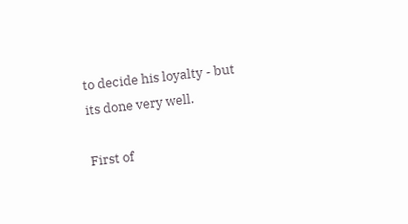to decide his loyalty - but its done very well.

First of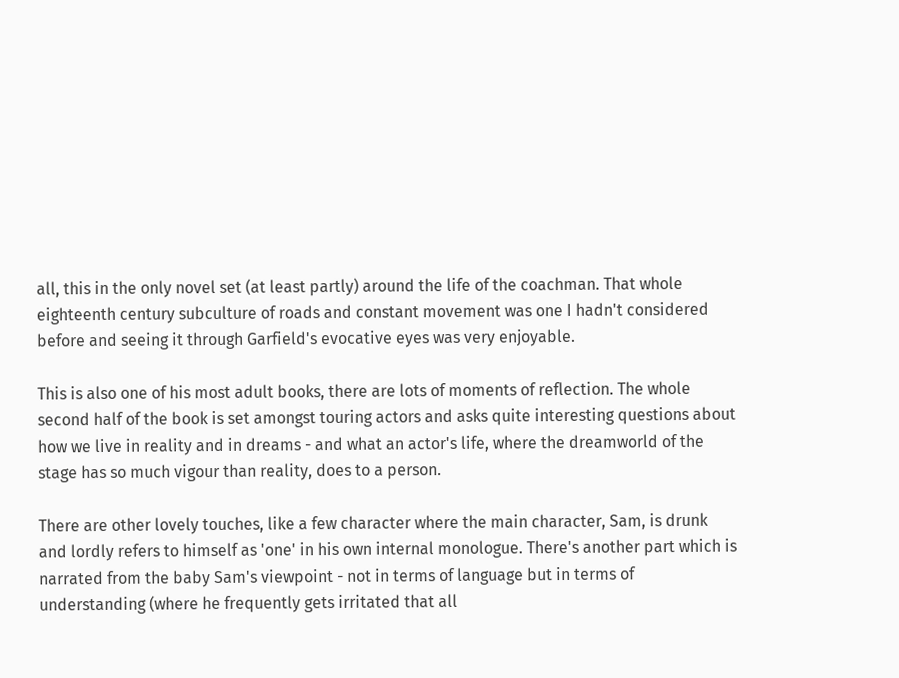all, this in the only novel set (at least partly) around the life of the coachman. That whole eighteenth century subculture of roads and constant movement was one I hadn't considered before and seeing it through Garfield's evocative eyes was very enjoyable.

This is also one of his most adult books, there are lots of moments of reflection. The whole second half of the book is set amongst touring actors and asks quite interesting questions about how we live in reality and in dreams - and what an actor's life, where the dreamworld of the stage has so much vigour than reality, does to a person.

There are other lovely touches, like a few character where the main character, Sam, is drunk and lordly refers to himself as 'one' in his own internal monologue. There's another part which is narrated from the baby Sam's viewpoint - not in terms of language but in terms of understanding (where he frequently gets irritated that all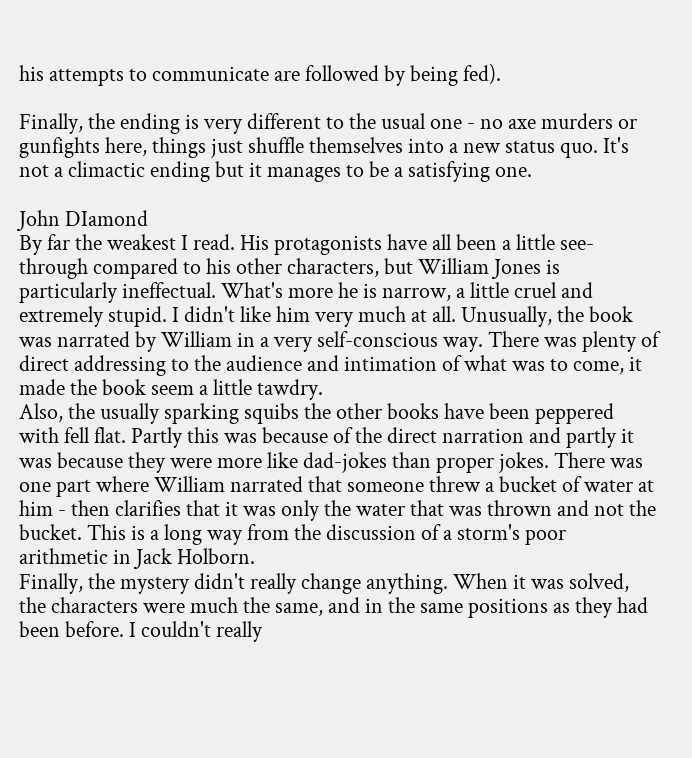his attempts to communicate are followed by being fed).

Finally, the ending is very different to the usual one - no axe murders or gunfights here, things just shuffle themselves into a new status quo. It's not a climactic ending but it manages to be a satisfying one.

John DIamond
By far the weakest I read. His protagonists have all been a little see-through compared to his other characters, but William Jones is particularly ineffectual. What's more he is narrow, a little cruel and extremely stupid. I didn't like him very much at all. Unusually, the book was narrated by William in a very self-conscious way. There was plenty of direct addressing to the audience and intimation of what was to come, it made the book seem a little tawdry.
Also, the usually sparking squibs the other books have been peppered with fell flat. Partly this was because of the direct narration and partly it was because they were more like dad-jokes than proper jokes. There was one part where William narrated that someone threw a bucket of water at him - then clarifies that it was only the water that was thrown and not the bucket. This is a long way from the discussion of a storm's poor arithmetic in Jack Holborn.
Finally, the mystery didn't really change anything. When it was solved, the characters were much the same, and in the same positions as they had been before. I couldn't really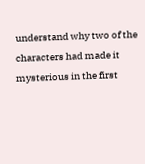understand why two of the characters had made it mysterious in the first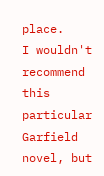place.
I wouldn't recommend this particular Garfield novel, but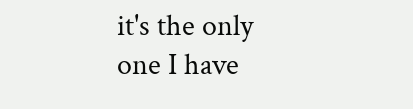it's the only one I have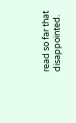read so far that disappointed.